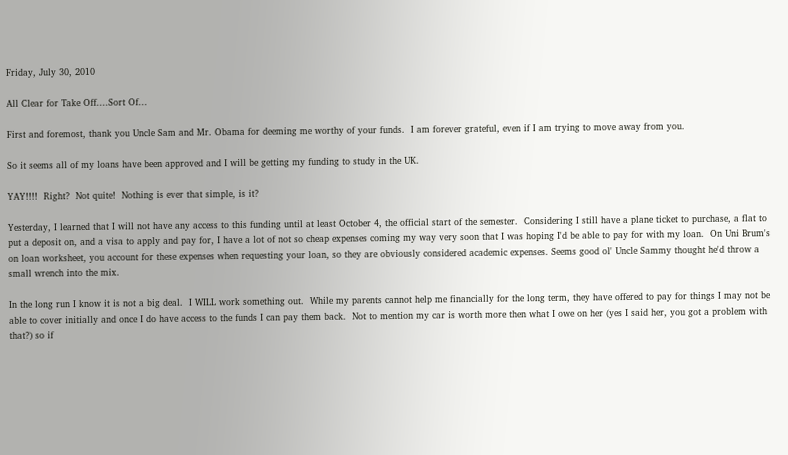Friday, July 30, 2010

All Clear for Take Off....Sort Of...

First and foremost, thank you Uncle Sam and Mr. Obama for deeming me worthy of your funds.  I am forever grateful, even if I am trying to move away from you.

So it seems all of my loans have been approved and I will be getting my funding to study in the UK.

YAY!!!!  Right?  Not quite!  Nothing is ever that simple, is it?

Yesterday, I learned that I will not have any access to this funding until at least October 4, the official start of the semester.  Considering I still have a plane ticket to purchase, a flat to put a deposit on, and a visa to apply and pay for, I have a lot of not so cheap expenses coming my way very soon that I was hoping I'd be able to pay for with my loan.  On Uni Brum's on loan worksheet, you account for these expenses when requesting your loan, so they are obviously considered academic expenses. Seems good ol' Uncle Sammy thought he'd throw a small wrench into the mix.

In the long run I know it is not a big deal.  I WILL work something out.  While my parents cannot help me financially for the long term, they have offered to pay for things I may not be able to cover initially and once I do have access to the funds I can pay them back.  Not to mention my car is worth more then what I owe on her (yes I said her, you got a problem with that?) so if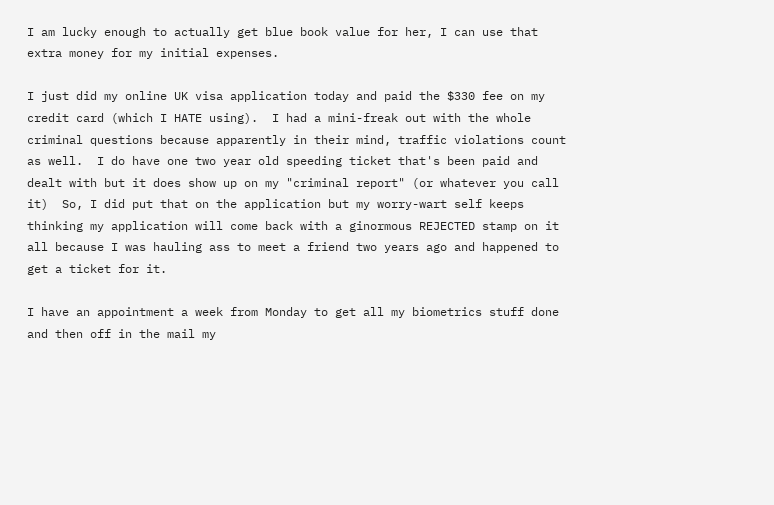I am lucky enough to actually get blue book value for her, I can use that extra money for my initial expenses.

I just did my online UK visa application today and paid the $330 fee on my credit card (which I HATE using).  I had a mini-freak out with the whole criminal questions because apparently in their mind, traffic violations count as well.  I do have one two year old speeding ticket that's been paid and dealt with but it does show up on my "criminal report" (or whatever you call it)  So, I did put that on the application but my worry-wart self keeps thinking my application will come back with a ginormous REJECTED stamp on it all because I was hauling ass to meet a friend two years ago and happened to get a ticket for it.

I have an appointment a week from Monday to get all my biometrics stuff done and then off in the mail my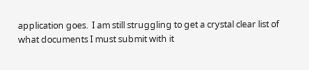application goes.  I am still struggling to get a crystal clear list of what documents I must submit with it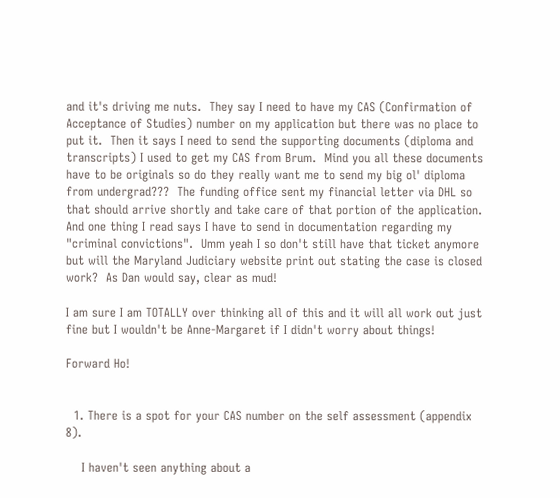and it's driving me nuts.  They say I need to have my CAS (Confirmation of Acceptance of Studies) number on my application but there was no place to put it.  Then it says I need to send the supporting documents (diploma and transcripts) I used to get my CAS from Brum.  Mind you all these documents have to be originals so do they really want me to send my big ol' diploma from undergrad???  The funding office sent my financial letter via DHL so that should arrive shortly and take care of that portion of the application.  And one thing I read says I have to send in documentation regarding my "criminal convictions".  Umm yeah I so don't still have that ticket anymore but will the Maryland Judiciary website print out stating the case is closed work?  As Dan would say, clear as mud!

I am sure I am TOTALLY over thinking all of this and it will all work out just fine but I wouldn't be Anne-Margaret if I didn't worry about things!

Forward Ho!


  1. There is a spot for your CAS number on the self assessment (appendix 8).

    I haven't seen anything about a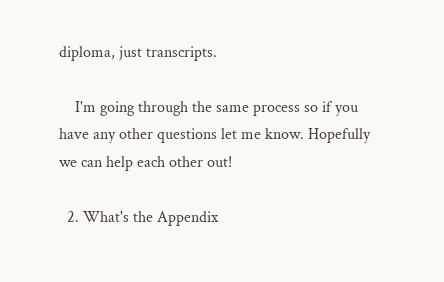diploma, just transcripts.

    I'm going through the same process so if you have any other questions let me know. Hopefully we can help each other out!

  2. What's the Appendix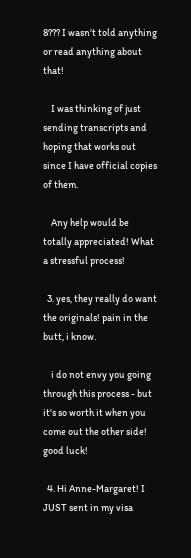8??? I wasn't told anything or read anything about that!

    I was thinking of just sending transcripts and hoping that works out since I have official copies of them.

    Any help would be totally appreciated! What a stressful process!

  3. yes, they really do want the originals! pain in the butt, i know.

    i do not envy you going through this process - but it's so worth it when you come out the other side! good luck!

  4. Hi Anne-Margaret! I JUST sent in my visa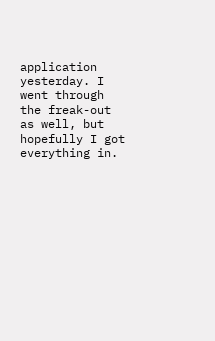application yesterday. I went through the freak-out as well, but hopefully I got everything in.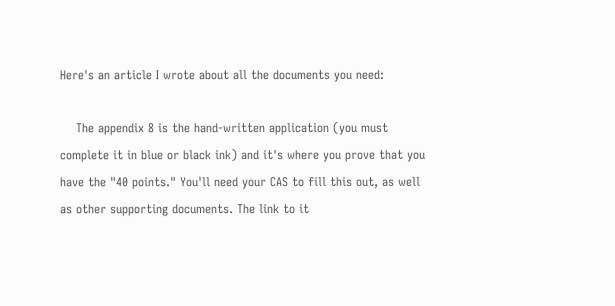Here's an article I wrote about all the documents you need:

    The appendix 8 is the hand-written application (you must complete it in blue or black ink) and it's where you prove that you have the "40 points." You'll need your CAS to fill this out, as well as other supporting documents. The link to it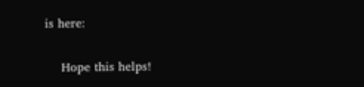is here:

    Hope this helps!